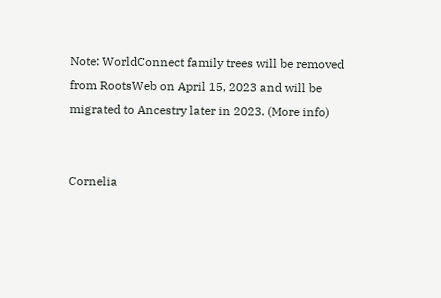Note: WorldConnect family trees will be removed from RootsWeb on April 15, 2023 and will be migrated to Ancestry later in 2023. (More info)


Cornelia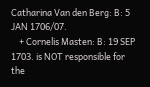Catharina Van den Berg: B: 5 JAN 1706/07.
    + Cornelis Masten: B: 19 SEP 1703. is NOT responsible for the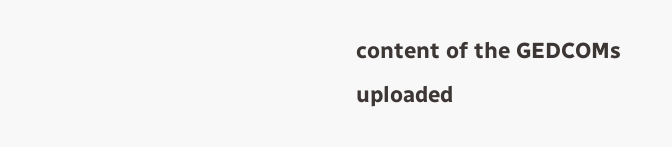content of the GEDCOMs uploaded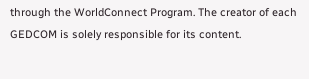through the WorldConnect Program. The creator of each GEDCOM is solely responsible for its content.